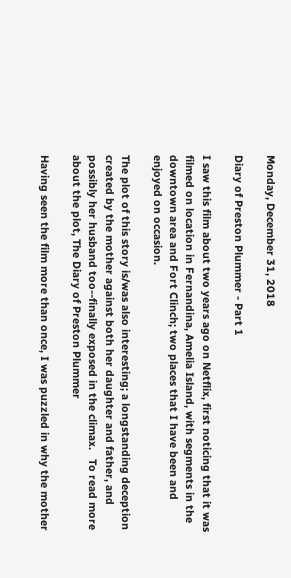Monday, December 31, 2018

Diary of Preston Plummer - Part 1

I saw this film about two years ago on Netflix, first noticing that it was filmed on location in Fernandina, Amelia Island, with segments in the downtown area and Fort Clinch; two places that I have been and enjoyed on occasion.

The plot of this story is/was also interesting; a longstanding deception created by the mother against both her daughter and father, and possibly her husband too--finally exposed in the climax.   To read more about the plot, The Diary of Preston Plummer

Having seen the film more than once, I was puzzled in why the mother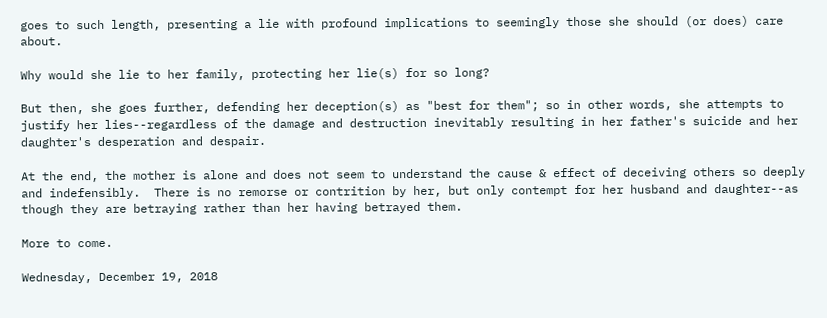goes to such length, presenting a lie with profound implications to seemingly those she should (or does) care about.

Why would she lie to her family, protecting her lie(s) for so long?

But then, she goes further, defending her deception(s) as "best for them"; so in other words, she attempts to justify her lies--regardless of the damage and destruction inevitably resulting in her father's suicide and her daughter's desperation and despair.

At the end, the mother is alone and does not seem to understand the cause & effect of deceiving others so deeply and indefensibly.  There is no remorse or contrition by her, but only contempt for her husband and daughter--as though they are betraying rather than her having betrayed them.

More to come.

Wednesday, December 19, 2018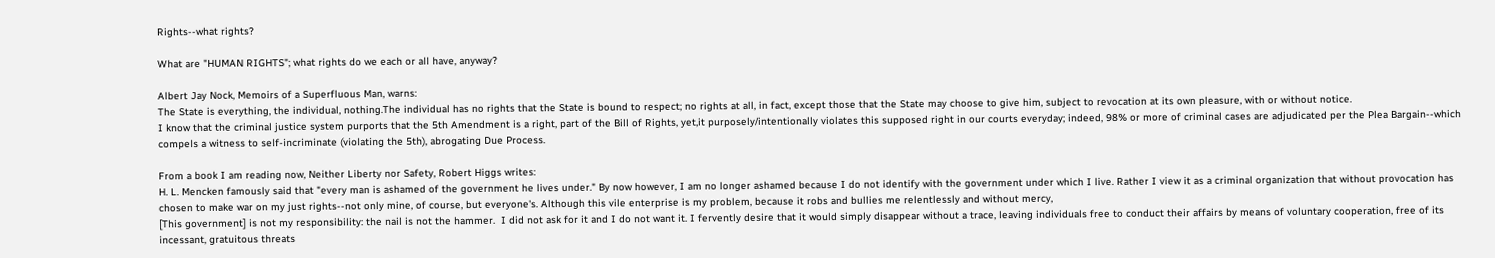Rights--what rights?

What are "HUMAN RIGHTS"; what rights do we each or all have, anyway?

Albert Jay Nock, Memoirs of a Superfluous Man, warns:
The State is everything, the individual, nothing.The individual has no rights that the State is bound to respect; no rights at all, in fact, except those that the State may choose to give him, subject to revocation at its own pleasure, with or without notice.
I know that the criminal justice system purports that the 5th Amendment is a right, part of the Bill of Rights, yet,it purposely/intentionally violates this supposed right in our courts everyday; indeed, 98% or more of criminal cases are adjudicated per the Plea Bargain--which compels a witness to self-incriminate (violating the 5th), abrogating Due Process.

From a book I am reading now, Neither Liberty nor Safety, Robert Higgs writes:
H. L. Mencken famously said that "every man is ashamed of the government he lives under." By now however, I am no longer ashamed because I do not identify with the government under which I live. Rather I view it as a criminal organization that without provocation has chosen to make war on my just rights--not only mine, of course, but everyone's. Although this vile enterprise is my problem, because it robs and bullies me relentlessly and without mercy,
[This government] is not my responsibility: the nail is not the hammer.  I did not ask for it and I do not want it. I fervently desire that it would simply disappear without a trace, leaving individuals free to conduct their affairs by means of voluntary cooperation, free of its incessant, gratuitous threats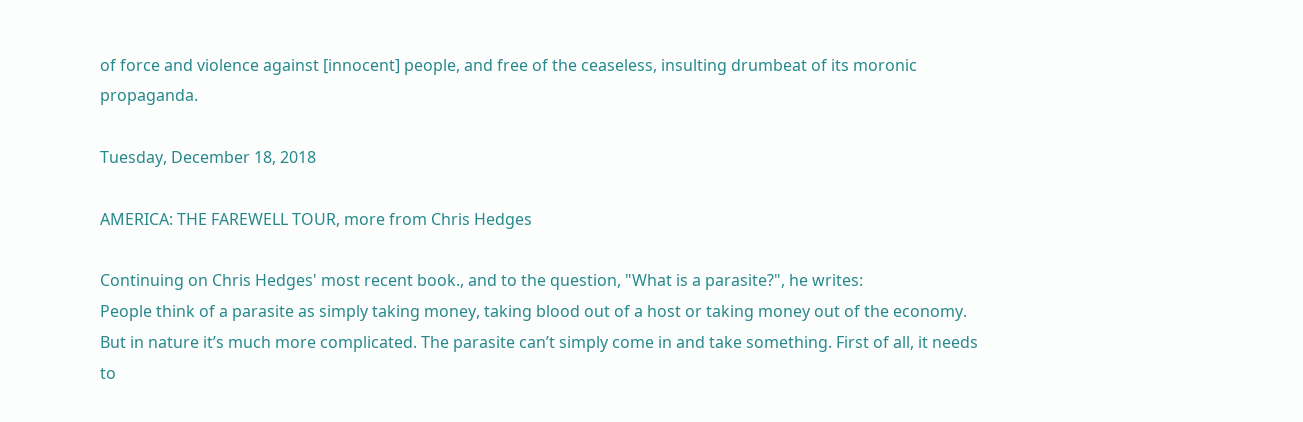of force and violence against [innocent] people, and free of the ceaseless, insulting drumbeat of its moronic propaganda.

Tuesday, December 18, 2018

AMERICA: THE FAREWELL TOUR, more from Chris Hedges

Continuing on Chris Hedges' most recent book., and to the question, "What is a parasite?", he writes:
People think of a parasite as simply taking money, taking blood out of a host or taking money out of the economy. But in nature it’s much more complicated. The parasite can’t simply come in and take something. First of all, it needs to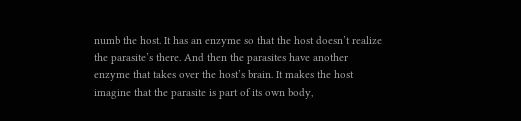numb the host. It has an enzyme so that the host doesn’t realize the parasite’s there. And then the parasites have another enzyme that takes over the host’s brain. It makes the host imagine that the parasite is part of its own body,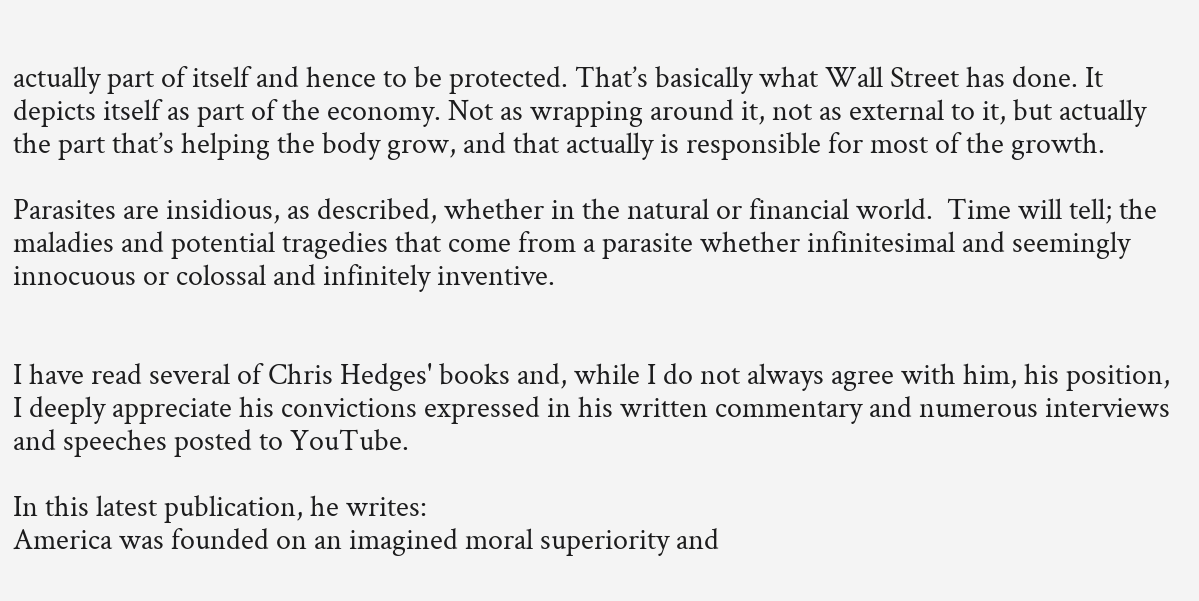actually part of itself and hence to be protected. That’s basically what Wall Street has done. It depicts itself as part of the economy. Not as wrapping around it, not as external to it, but actually the part that’s helping the body grow, and that actually is responsible for most of the growth.

Parasites are insidious, as described, whether in the natural or financial world.  Time will tell; the maladies and potential tragedies that come from a parasite whether infinitesimal and seemingly innocuous or colossal and infinitely inventive.


I have read several of Chris Hedges' books and, while I do not always agree with him, his position, I deeply appreciate his convictions expressed in his written commentary and numerous interviews and speeches posted to YouTube.

In this latest publication, he writes:
America was founded on an imagined moral superiority and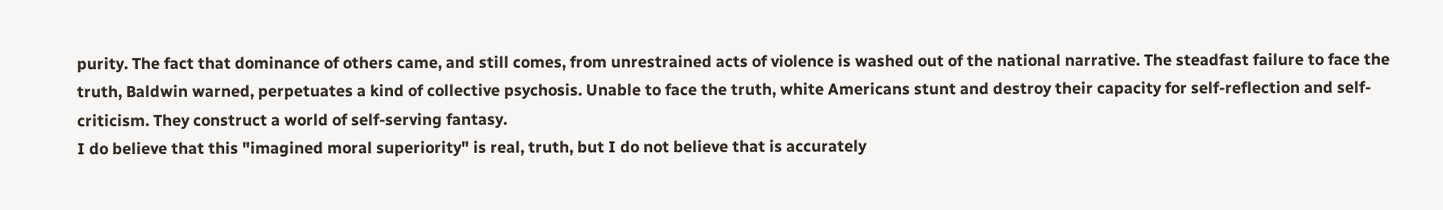purity. The fact that dominance of others came, and still comes, from unrestrained acts of violence is washed out of the national narrative. The steadfast failure to face the truth, Baldwin warned, perpetuates a kind of collective psychosis. Unable to face the truth, white Americans stunt and destroy their capacity for self-reflection and self-criticism. They construct a world of self-serving fantasy.
I do believe that this "imagined moral superiority" is real, truth, but I do not believe that is accurately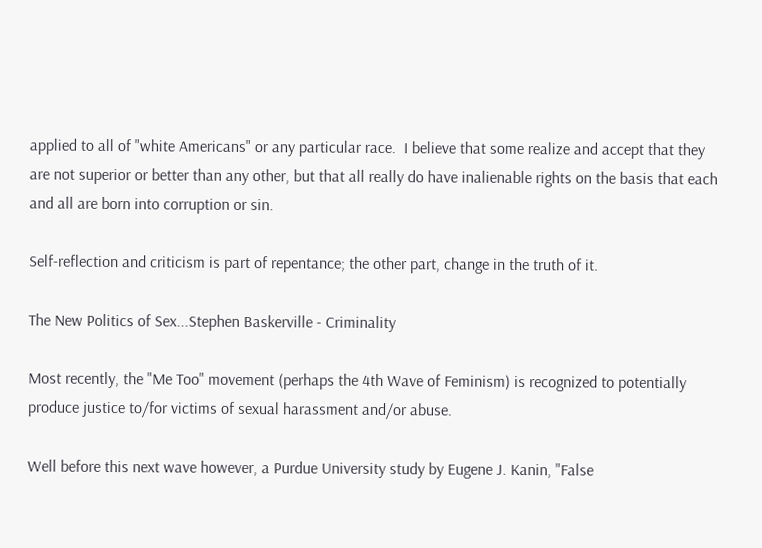applied to all of "white Americans" or any particular race.  I believe that some realize and accept that they are not superior or better than any other, but that all really do have inalienable rights on the basis that each and all are born into corruption or sin.

Self-reflection and criticism is part of repentance; the other part, change in the truth of it.

The New Politics of Sex...Stephen Baskerville - Criminality

Most recently, the "Me Too" movement (perhaps the 4th Wave of Feminism) is recognized to potentially produce justice to/for victims of sexual harassment and/or abuse.

Well before this next wave however, a Purdue University study by Eugene J. Kanin, "False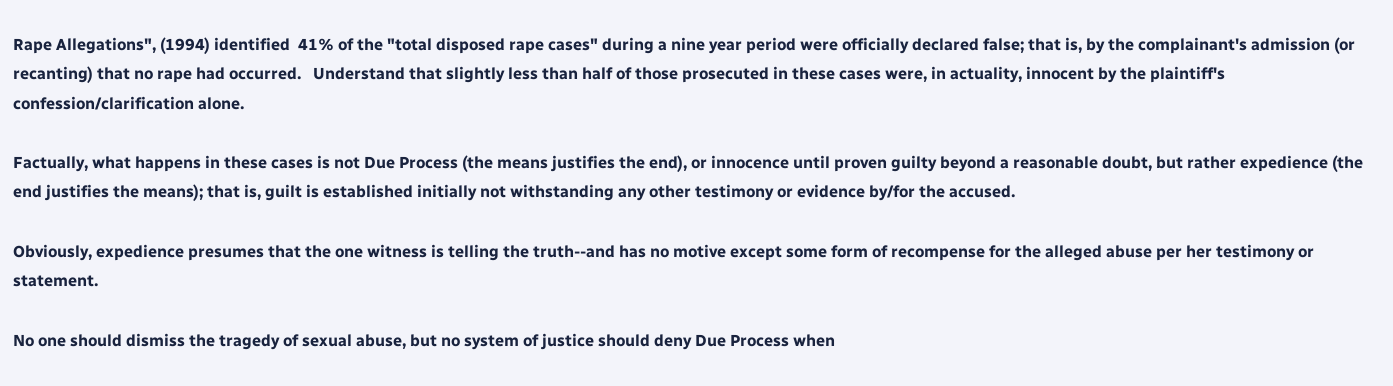Rape Allegations", (1994) identified  41% of the "total disposed rape cases" during a nine year period were officially declared false; that is, by the complainant's admission (or recanting) that no rape had occurred.   Understand that slightly less than half of those prosecuted in these cases were, in actuality, innocent by the plaintiff's confession/clarification alone.

Factually, what happens in these cases is not Due Process (the means justifies the end), or innocence until proven guilty beyond a reasonable doubt, but rather expedience (the end justifies the means); that is, guilt is established initially not withstanding any other testimony or evidence by/for the accused.

Obviously, expedience presumes that the one witness is telling the truth--and has no motive except some form of recompense for the alleged abuse per her testimony or statement.

No one should dismiss the tragedy of sexual abuse, but no system of justice should deny Due Process when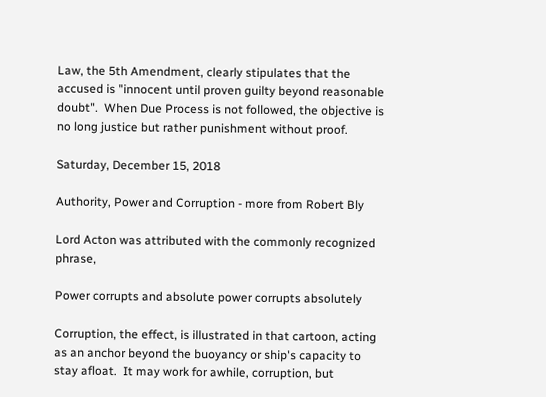Law, the 5th Amendment, clearly stipulates that the accused is "innocent until proven guilty beyond reasonable doubt".  When Due Process is not followed, the objective is no long justice but rather punishment without proof.

Saturday, December 15, 2018

Authority, Power and Corruption - more from Robert Bly

Lord Acton was attributed with the commonly recognized phrase,

Power corrupts and absolute power corrupts absolutely

Corruption, the effect, is illustrated in that cartoon, acting as an anchor beyond the buoyancy or ship's capacity to stay afloat.  It may work for awhile, corruption, but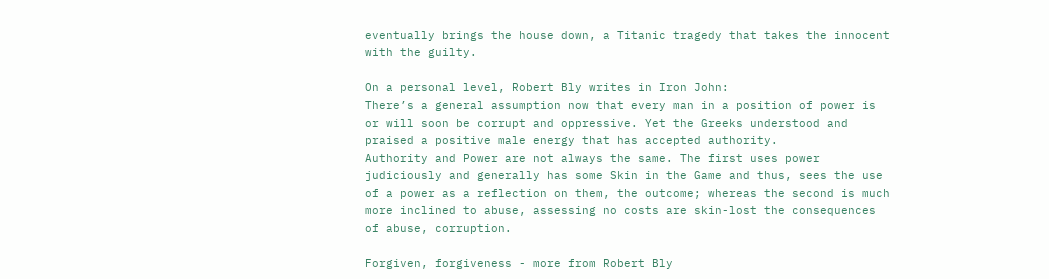eventually brings the house down, a Titanic tragedy that takes the innocent with the guilty.

On a personal level, Robert Bly writes in Iron John:
There’s a general assumption now that every man in a position of power is or will soon be corrupt and oppressive. Yet the Greeks understood and praised a positive male energy that has accepted authority.
Authority and Power are not always the same. The first uses power judiciously and generally has some Skin in the Game and thus, sees the use of a power as a reflection on them, the outcome; whereas the second is much more inclined to abuse, assessing no costs are skin-lost the consequences of abuse, corruption.

Forgiven, forgiveness - more from Robert Bly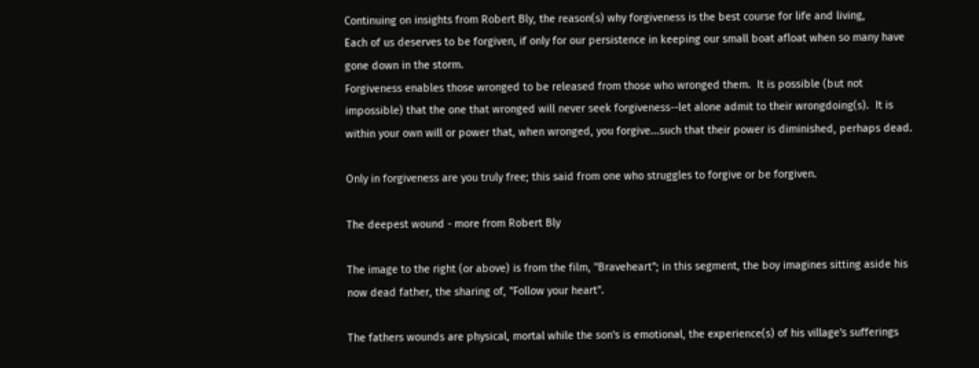Continuing on insights from Robert Bly, the reason(s) why forgiveness is the best course for life and living,
Each of us deserves to be forgiven, if only for our persistence in keeping our small boat afloat when so many have gone down in the storm.
Forgiveness enables those wronged to be released from those who wronged them.  It is possible (but not impossible) that the one that wronged will never seek forgiveness--let alone admit to their wrongdoing(s).  It is within your own will or power that, when wronged, you forgive...such that their power is diminished, perhaps dead.

Only in forgiveness are you truly free; this said from one who struggles to forgive or be forgiven.

The deepest wound - more from Robert Bly

The image to the right (or above) is from the film, "Braveheart"; in this segment, the boy imagines sitting aside his now dead father, the sharing of, "Follow your heart".

The fathers wounds are physical, mortal while the son's is emotional, the experience(s) of his village's sufferings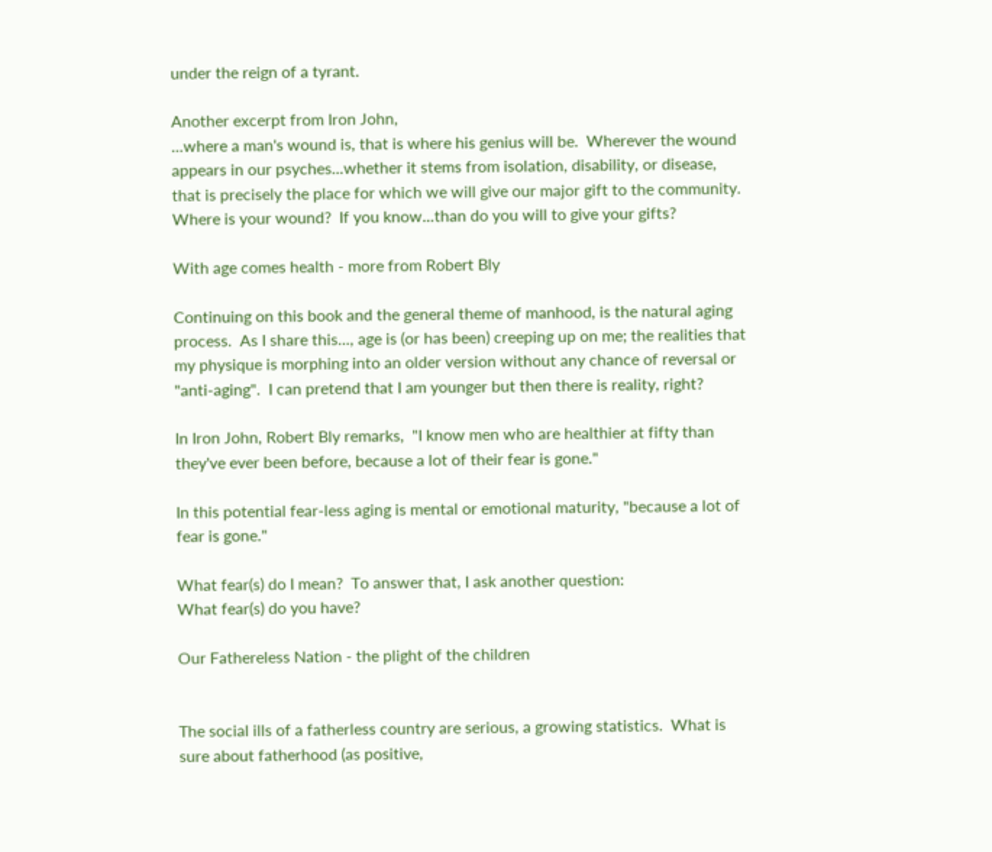under the reign of a tyrant.

Another excerpt from Iron John,
...where a man's wound is, that is where his genius will be.  Wherever the wound appears in our psyches...whether it stems from isolation, disability, or disease, that is precisely the place for which we will give our major gift to the community.
Where is your wound?  If you know...than do you will to give your gifts?

With age comes health - more from Robert Bly

Continuing on this book and the general theme of manhood, is the natural aging process.  As I share this..., age is (or has been) creeping up on me; the realities that my physique is morphing into an older version without any chance of reversal or "anti-aging".  I can pretend that I am younger but then there is reality, right?

In Iron John, Robert Bly remarks,  "I know men who are healthier at fifty than they've ever been before, because a lot of their fear is gone."

In this potential fear-less aging is mental or emotional maturity, "because a lot of fear is gone."

What fear(s) do I mean?  To answer that, I ask another question:
What fear(s) do you have?

Our Fathereless Nation - the plight of the children


The social ills of a fatherless country are serious, a growing statistics.  What is sure about fatherhood (as positive,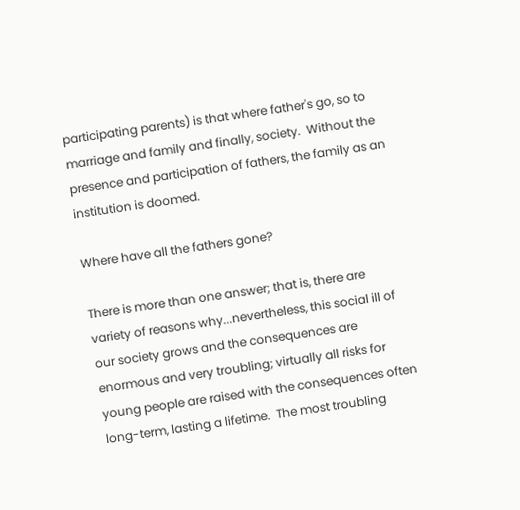participating parents) is that where father's go, so to marriage and family and finally, society.  Without the presence and participation of fathers, the family as an institution is doomed.

Where have all the fathers gone?

There is more than one answer; that is, there are variety of reasons why...nevertheless, this social ill of our society grows and the consequences are enormous and very troubling; virtually all risks for young people are raised with the consequences often long-term, lasting a lifetime.  The most troubling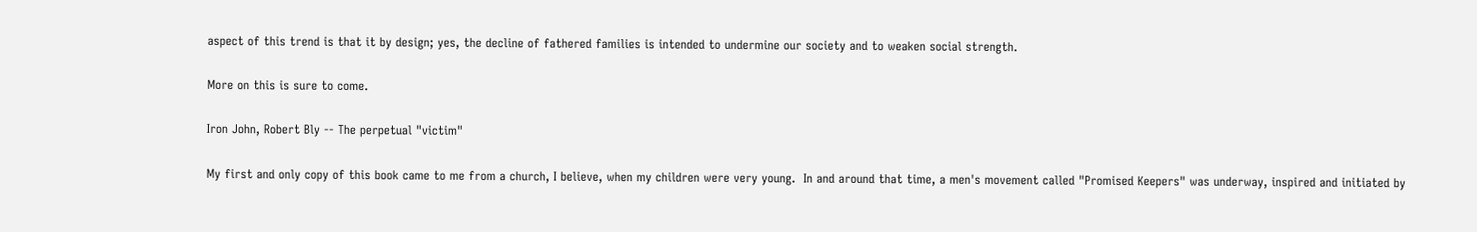aspect of this trend is that it by design; yes, the decline of fathered families is intended to undermine our society and to weaken social strength.

More on this is sure to come.

Iron John, Robert Bly -- The perpetual "victim"

My first and only copy of this book came to me from a church, I believe, when my children were very young.  In and around that time, a men's movement called "Promised Keepers" was underway, inspired and initiated by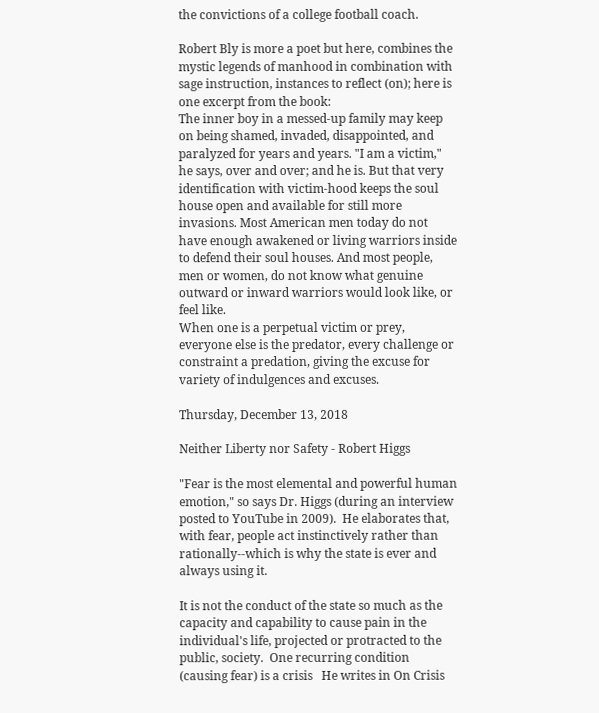the convictions of a college football coach.

Robert Bly is more a poet but here, combines the mystic legends of manhood in combination with sage instruction, instances to reflect (on); here is one excerpt from the book:
The inner boy in a messed-up family may keep on being shamed, invaded, disappointed, and paralyzed for years and years. "I am a victim," he says, over and over; and he is. But that very identification with victim-hood keeps the soul house open and available for still more invasions. Most American men today do not have enough awakened or living warriors inside to defend their soul houses. And most people, men or women, do not know what genuine outward or inward warriors would look like, or feel like.
When one is a perpetual victim or prey, everyone else is the predator, every challenge or constraint a predation, giving the excuse for  variety of indulgences and excuses.

Thursday, December 13, 2018

Neither Liberty nor Safety - Robert Higgs

"Fear is the most elemental and powerful human emotion," so says Dr. Higgs (during an interview posted to YouTube in 2009).  He elaborates that, with fear, people act instinctively rather than rationally--which is why the state is ever and always using it.

It is not the conduct of the state so much as the capacity and capability to cause pain in the individual's life, projected or protracted to the public, society.  One recurring condition (causing fear) is a crisis   He writes in On Crisis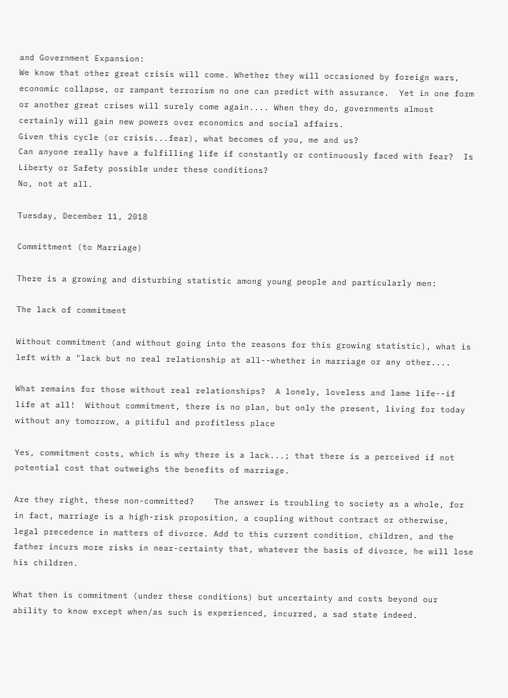and Government Expansion:
We know that other great crisis will come. Whether they will occasioned by foreign wars, economic collapse, or rampant terrorism no one can predict with assurance.  Yet in one form or another great crises will surely come again.... When they do, governments almost certainly will gain new powers over economics and social affairs.
Given this cycle (or crisis...fear), what becomes of you, me and us?
Can anyone really have a fulfilling life if constantly or continuously faced with fear?  Is Liberty or Safety possible under these conditions?
No, not at all.

Tuesday, December 11, 2018

Committment (to Marriage)

There is a growing and disturbing statistic among young people and particularly men:

The lack of commitment

Without commitment (and without going into the reasons for this growing statistic), what is left with a "lack but no real relationship at all--whether in marriage or any other....

What remains for those without real relationships?  A lonely, loveless and lame life--if life at all!  Without commitment, there is no plan, but only the present, living for today without any tomorrow, a pitiful and profitless place

Yes, commitment costs, which is why there is a lack...; that there is a perceived if not potential cost that outweighs the benefits of marriage.

Are they right, these non-committed?    The answer is troubling to society as a whole, for in fact, marriage is a high-risk proposition, a coupling without contract or otherwise, legal precedence in matters of divorce. Add to this current condition, children, and the father incurs more risks in near-certainty that, whatever the basis of divorce, he will lose his children.

What then is commitment (under these conditions) but uncertainty and costs beyond our ability to know except when/as such is experienced, incurred, a sad state indeed.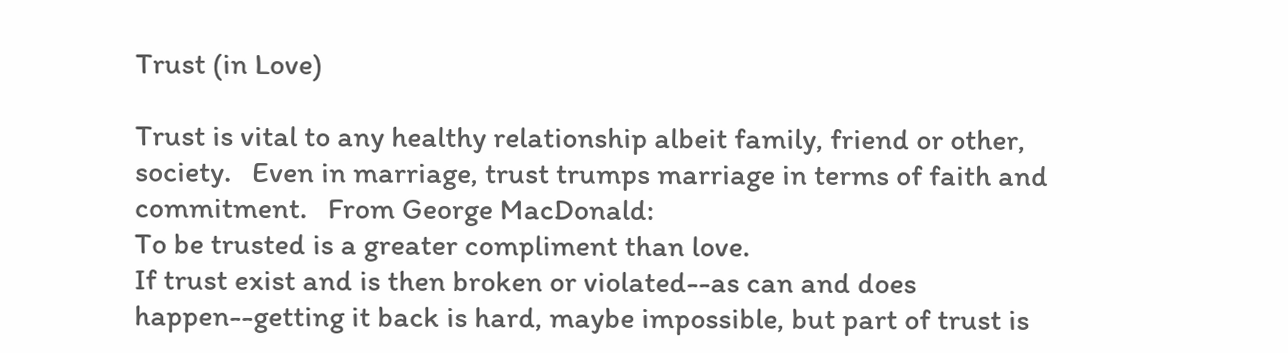Trust (in Love)

Trust is vital to any healthy relationship albeit family, friend or other, society.   Even in marriage, trust trumps marriage in terms of faith and commitment.   From George MacDonald:
To be trusted is a greater compliment than love.
If trust exist and is then broken or violated--as can and does happen--getting it back is hard, maybe impossible, but part of trust is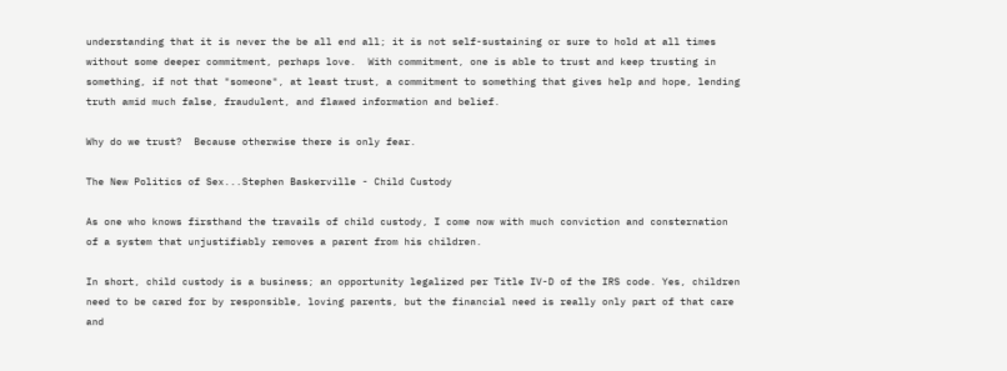understanding that it is never the be all end all; it is not self-sustaining or sure to hold at all times without some deeper commitment, perhaps love.  With commitment, one is able to trust and keep trusting in something, if not that "someone", at least trust, a commitment to something that gives help and hope, lending truth amid much false, fraudulent, and flawed information and belief.

Why do we trust?  Because otherwise there is only fear.

The New Politics of Sex...Stephen Baskerville - Child Custody

As one who knows firsthand the travails of child custody, I come now with much conviction and consternation of a system that unjustifiably removes a parent from his children.

In short, child custody is a business; an opportunity legalized per Title IV-D of the IRS code. Yes, children need to be cared for by responsible, loving parents, but the financial need is really only part of that care and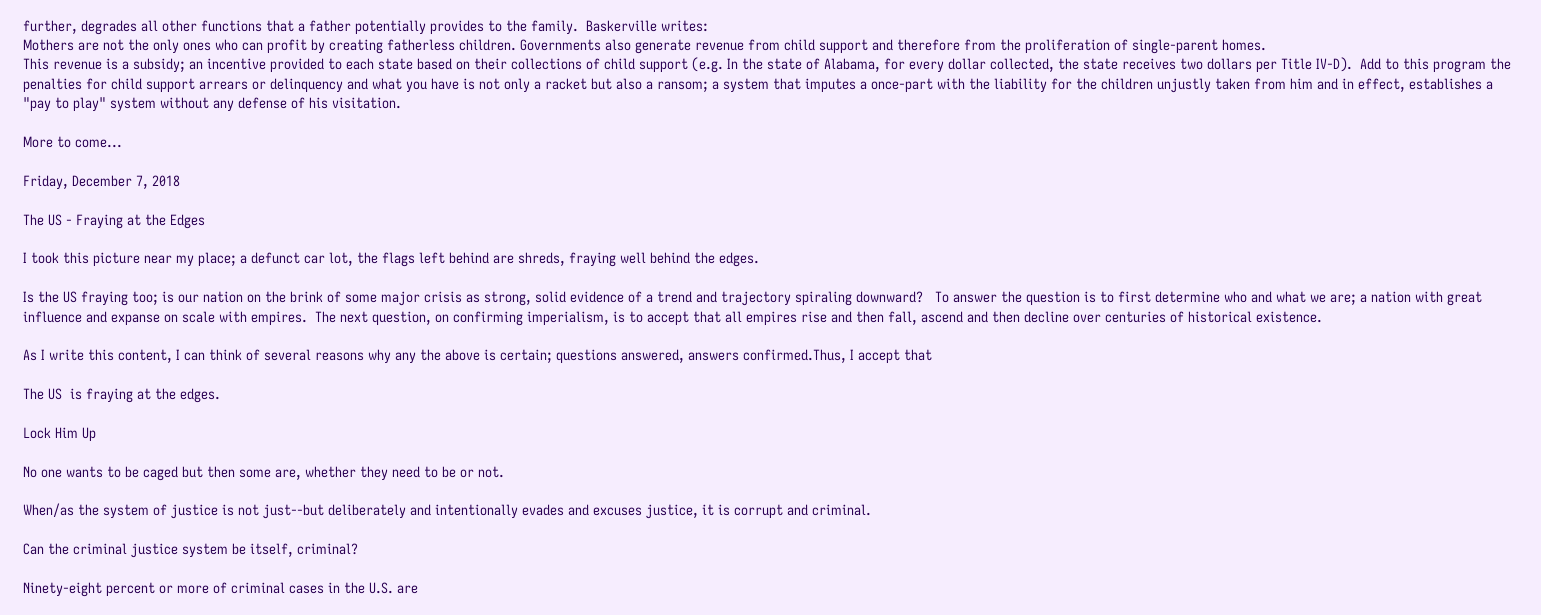further, degrades all other functions that a father potentially provides to the family.  Baskerville writes:
Mothers are not the only ones who can profit by creating fatherless children. Governments also generate revenue from child support and therefore from the proliferation of single-parent homes.
This revenue is a subsidy; an incentive provided to each state based on their collections of child support (e.g. In the state of Alabama, for every dollar collected, the state receives two dollars per Title IV-D).  Add to this program the penalties for child support arrears or delinquency and what you have is not only a racket but also a ransom; a system that imputes a once-part with the liability for the children unjustly taken from him and in effect, establishes a "pay to play" system without any defense of his visitation.

More to come...

Friday, December 7, 2018

The US - Fraying at the Edges

I took this picture near my place; a defunct car lot, the flags left behind are shreds, fraying well behind the edges.

Is the US fraying too; is our nation on the brink of some major crisis as strong, solid evidence of a trend and trajectory spiraling downward?   To answer the question is to first determine who and what we are; a nation with great influence and expanse on scale with empires.  The next question, on confirming imperialism, is to accept that all empires rise and then fall, ascend and then decline over centuries of historical existence.

As I write this content, I can think of several reasons why any the above is certain; questions answered, answers confirmed.Thus, I accept that

The US  is fraying at the edges.

Lock Him Up

No one wants to be caged but then some are, whether they need to be or not.

When/as the system of justice is not just--but deliberately and intentionally evades and excuses justice, it is corrupt and criminal.

Can the criminal justice system be itself, criminal?

Ninety-eight percent or more of criminal cases in the U.S. are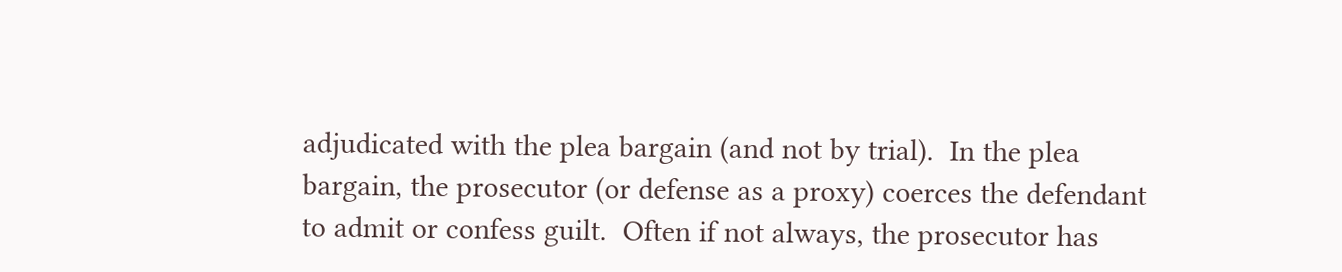adjudicated with the plea bargain (and not by trial).  In the plea bargain, the prosecutor (or defense as a proxy) coerces the defendant to admit or confess guilt.  Often if not always, the prosecutor has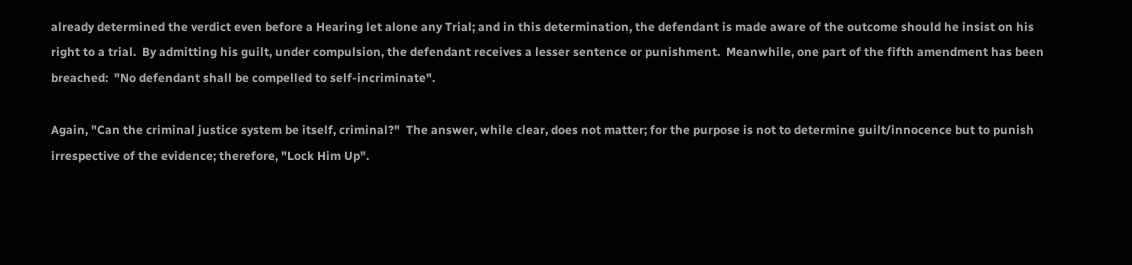already determined the verdict even before a Hearing let alone any Trial; and in this determination, the defendant is made aware of the outcome should he insist on his right to a trial.  By admitting his guilt, under compulsion, the defendant receives a lesser sentence or punishment.  Meanwhile, one part of the fifth amendment has been breached:  "No defendant shall be compelled to self-incriminate".

Again, "Can the criminal justice system be itself, criminal?"  The answer, while clear, does not matter; for the purpose is not to determine guilt/innocence but to punish irrespective of the evidence; therefore, "Lock Him Up".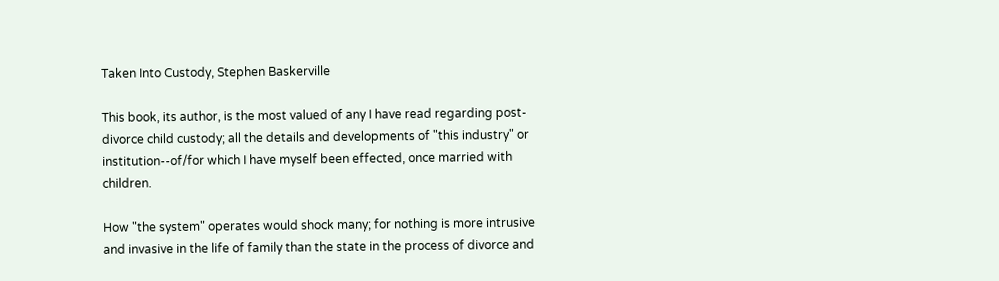Taken Into Custody, Stephen Baskerville

This book, its author, is the most valued of any I have read regarding post-divorce child custody; all the details and developments of "this industry" or institution--of/for which I have myself been effected, once married with children.

How "the system" operates would shock many; for nothing is more intrusive and invasive in the life of family than the state in the process of divorce and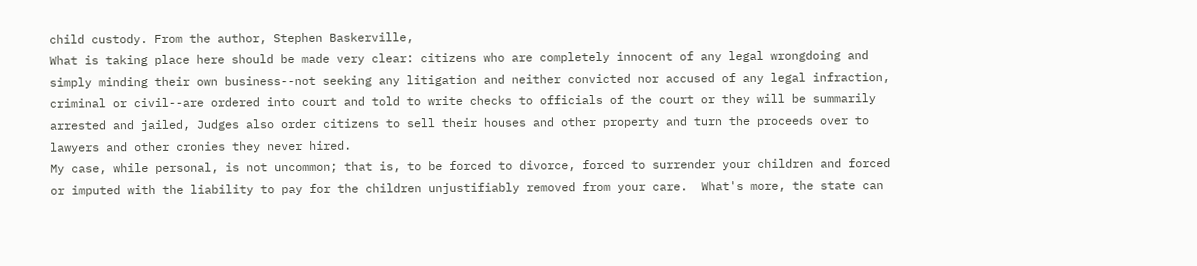child custody. From the author, Stephen Baskerville,
What is taking place here should be made very clear: citizens who are completely innocent of any legal wrongdoing and simply minding their own business--not seeking any litigation and neither convicted nor accused of any legal infraction, criminal or civil--are ordered into court and told to write checks to officials of the court or they will be summarily arrested and jailed, Judges also order citizens to sell their houses and other property and turn the proceeds over to lawyers and other cronies they never hired.
My case, while personal, is not uncommon; that is, to be forced to divorce, forced to surrender your children and forced or imputed with the liability to pay for the children unjustifiably removed from your care.  What's more, the state can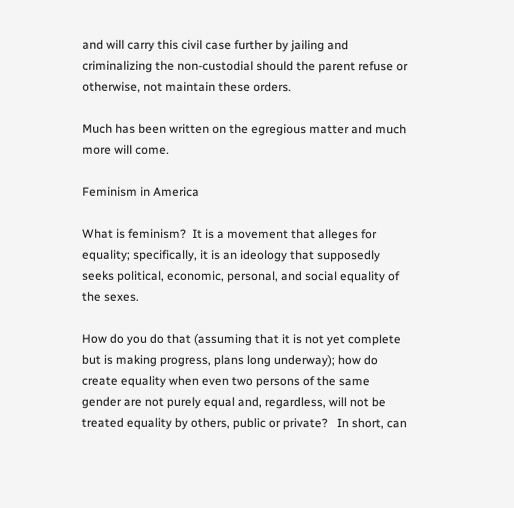and will carry this civil case further by jailing and criminalizing the non-custodial should the parent refuse or otherwise, not maintain these orders.

Much has been written on the egregious matter and much more will come.

Feminism in America

What is feminism?  It is a movement that alleges for equality; specifically, it is an ideology that supposedly seeks political, economic, personal, and social equality of the sexes.

How do you do that (assuming that it is not yet complete but is making progress, plans long underway); how do create equality when even two persons of the same gender are not purely equal and, regardless, will not be treated equality by others, public or private?   In short, can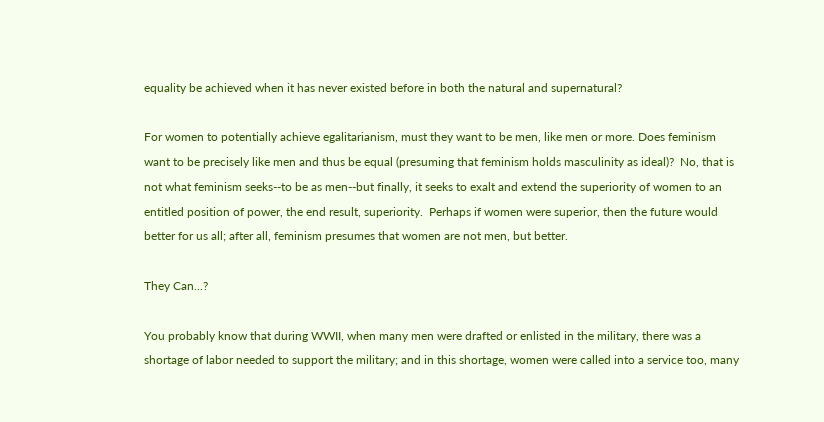equality be achieved when it has never existed before in both the natural and supernatural?

For women to potentially achieve egalitarianism, must they want to be men, like men or more. Does feminism want to be precisely like men and thus be equal (presuming that feminism holds masculinity as ideal)?  No, that is not what feminism seeks--to be as men--but finally, it seeks to exalt and extend the superiority of women to an entitled position of power, the end result, superiority.  Perhaps if women were superior, then the future would better for us all; after all, feminism presumes that women are not men, but better.

They Can...?

You probably know that during WWII, when many men were drafted or enlisted in the military, there was a shortage of labor needed to support the military; and in this shortage, women were called into a service too, many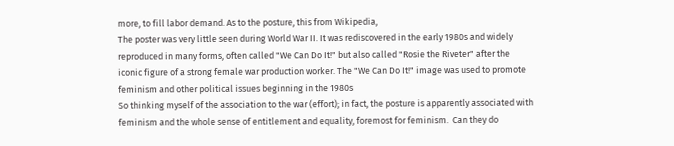more, to fill labor demand. As to the posture, this from Wikipedia,
The poster was very little seen during World War II. It was rediscovered in the early 1980s and widely reproduced in many forms, often called "We Can Do It!" but also called "Rosie the Riveter" after the iconic figure of a strong female war production worker. The "We Can Do It!" image was used to promote feminism and other political issues beginning in the 1980s
So thinking myself of the association to the war (effort); in fact, the posture is apparently associated with feminism and the whole sense of entitlement and equality, foremost for feminism.  Can they do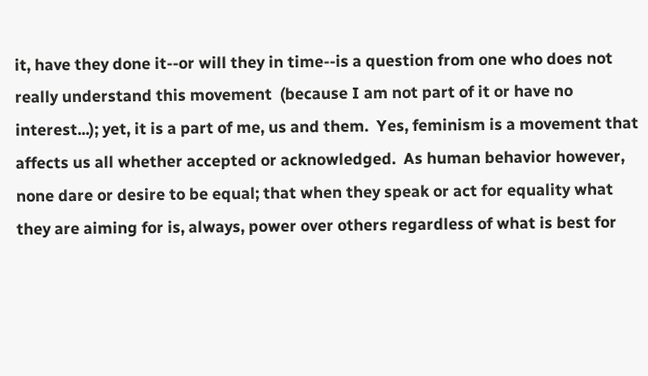it, have they done it--or will they in time--is a question from one who does not really understand this movement  (because I am not part of it or have no interest...); yet, it is a part of me, us and them.  Yes, feminism is a movement that affects us all whether accepted or acknowledged.  As human behavior however, none dare or desire to be equal; that when they speak or act for equality what they are aiming for is, always, power over others regardless of what is best for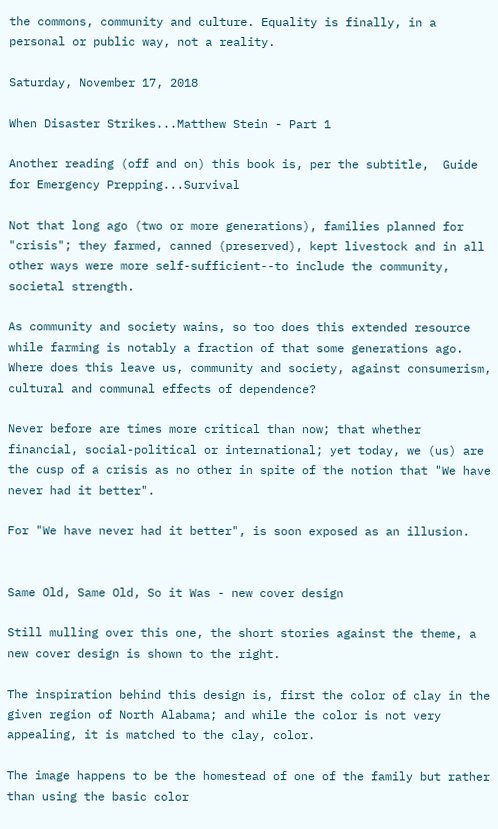the commons, community and culture. Equality is finally, in a personal or public way, not a reality.

Saturday, November 17, 2018

When Disaster Strikes...Matthew Stein - Part 1

Another reading (off and on) this book is, per the subtitle,  Guide for Emergency Prepping...Survival

Not that long ago (two or more generations), families planned for "crisis"; they farmed, canned (preserved), kept livestock and in all other ways were more self-sufficient--to include the community, societal strength.

As community and society wains, so too does this extended resource while farming is notably a fraction of that some generations ago.  Where does this leave us, community and society, against consumerism, cultural and communal effects of dependence?

Never before are times more critical than now; that whether financial, social-political or international; yet today, we (us) are the cusp of a crisis as no other in spite of the notion that "We have never had it better".

For "We have never had it better", is soon exposed as an illusion.


Same Old, Same Old, So it Was - new cover design

Still mulling over this one, the short stories against the theme, a new cover design is shown to the right.

The inspiration behind this design is, first the color of clay in the given region of North Alabama; and while the color is not very appealing, it is matched to the clay, color.

The image happens to be the homestead of one of the family but rather than using the basic color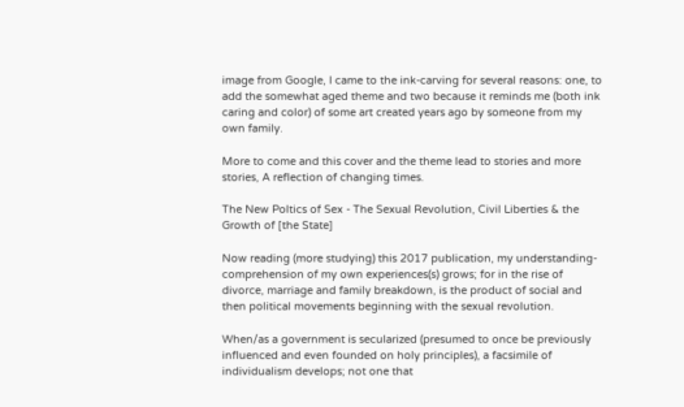image from Google, I came to the ink-carving for several reasons: one, to add the somewhat aged theme and two because it reminds me (both ink caring and color) of some art created years ago by someone from my own family.

More to come and this cover and the theme lead to stories and more stories, A reflection of changing times.

The New Poltics of Sex - The Sexual Revolution, Civil Liberties & the Growth of [the State]

Now reading (more studying) this 2017 publication, my understanding-comprehension of my own experiences(s) grows; for in the rise of divorce, marriage and family breakdown, is the product of social and then political movements beginning with the sexual revolution.

When/as a government is secularized (presumed to once be previously influenced and even founded on holy principles), a facsimile of individualism develops; not one that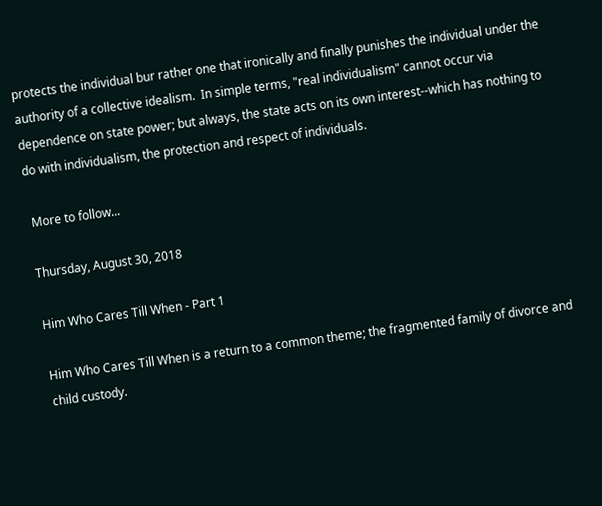protects the individual bur rather one that ironically and finally punishes the individual under the authority of a collective idealism.  In simple terms, "real individualism" cannot occur via dependence on state power; but always, the state acts on its own interest--which has nothing to do with individualism, the protection and respect of individuals.

 More to follow...

Thursday, August 30, 2018

Him Who Cares Till When - Part 1

Him Who Cares Till When is a return to a common theme; the fragmented family of divorce and child custody.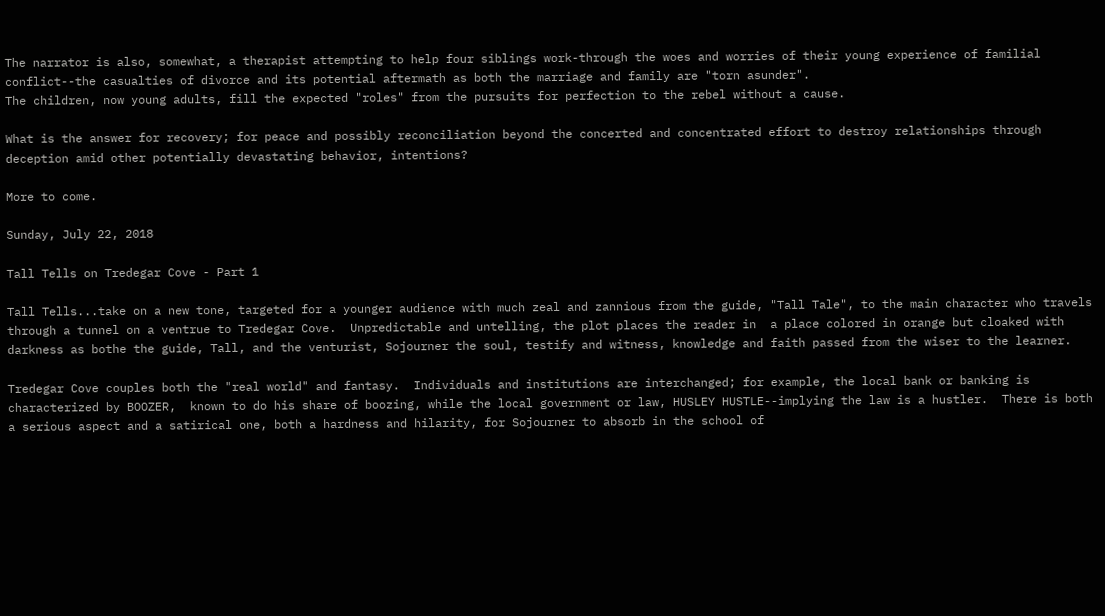The narrator is also, somewhat, a therapist attempting to help four siblings work-through the woes and worries of their young experience of familial conflict--the casualties of divorce and its potential aftermath as both the marriage and family are "torn asunder".
The children, now young adults, fill the expected "roles" from the pursuits for perfection to the rebel without a cause.

What is the answer for recovery; for peace and possibly reconciliation beyond the concerted and concentrated effort to destroy relationships through deception amid other potentially devastating behavior, intentions?

More to come.

Sunday, July 22, 2018

Tall Tells on Tredegar Cove - Part 1

Tall Tells...take on a new tone, targeted for a younger audience with much zeal and zannious from the guide, "Tall Tale", to the main character who travels through a tunnel on a ventrue to Tredegar Cove.  Unpredictable and untelling, the plot places the reader in  a place colored in orange but cloaked with darkness as bothe the guide, Tall, and the venturist, Sojourner the soul, testify and witness, knowledge and faith passed from the wiser to the learner.

Tredegar Cove couples both the "real world" and fantasy.  Individuals and institutions are interchanged; for example, the local bank or banking is characterized by BOOZER,  known to do his share of boozing, while the local government or law, HUSLEY HUSTLE--implying the law is a hustler.  There is both  a serious aspect and a satirical one, both a hardness and hilarity, for Sojourner to absorb in the school of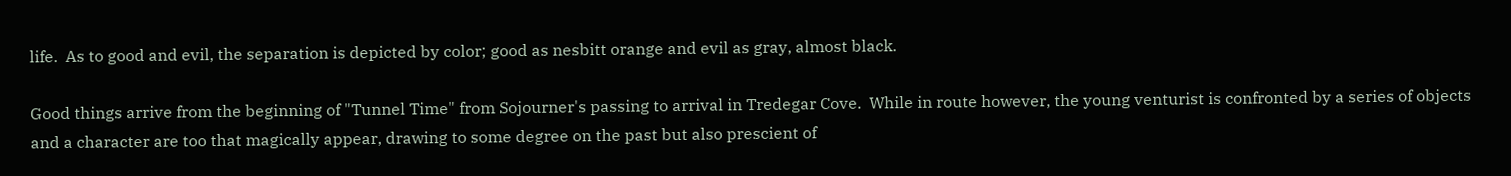life.  As to good and evil, the separation is depicted by color; good as nesbitt orange and evil as gray, almost black.

Good things arrive from the beginning of "Tunnel Time" from Sojourner's passing to arrival in Tredegar Cove.  While in route however, the young venturist is confronted by a series of objects and a character are too that magically appear, drawing to some degree on the past but also prescient of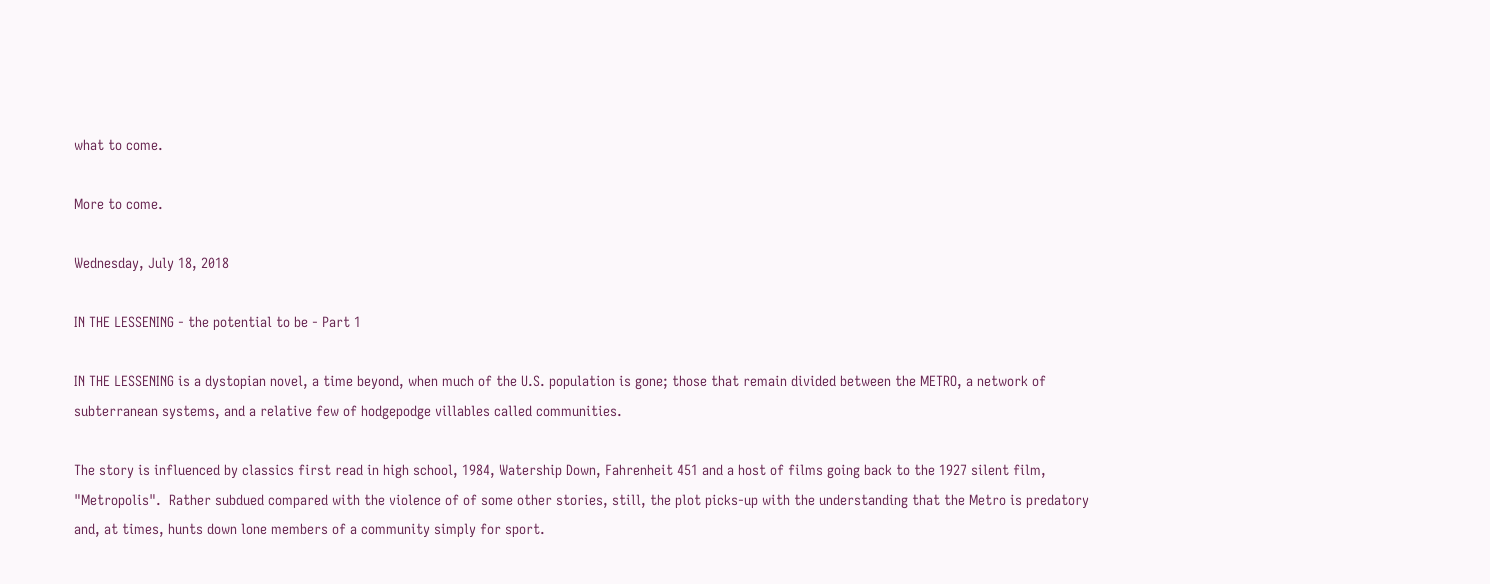what to come.

More to come.

Wednesday, July 18, 2018

IN THE LESSENING - the potential to be - Part 1

IN THE LESSENING is a dystopian novel, a time beyond, when much of the U.S. population is gone; those that remain divided between the METRO, a network of subterranean systems, and a relative few of hodgepodge villables called communities.

The story is influenced by classics first read in high school, 1984, Watership Down, Fahrenheit 451 and a host of films going back to the 1927 silent film, "Metropolis".  Rather subdued compared with the violence of of some other stories, still, the plot picks-up with the understanding that the Metro is predatory and, at times, hunts down lone members of a community simply for sport.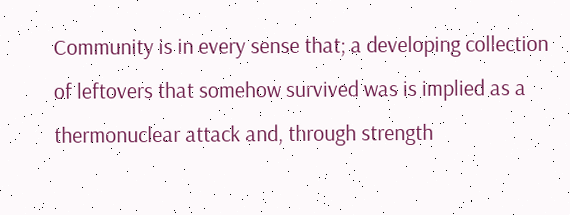Community is in every sense that; a developing collection of leftovers that somehow survived was is implied as a thermonuclear attack and, through strength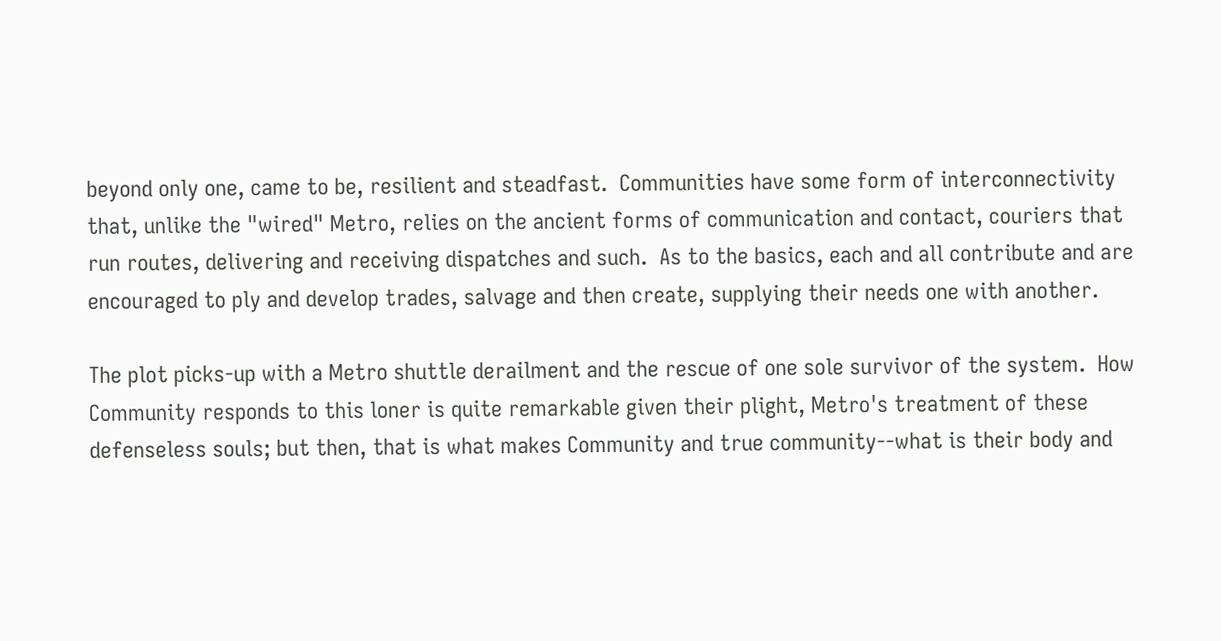beyond only one, came to be, resilient and steadfast.  Communities have some form of interconnectivity that, unlike the "wired" Metro, relies on the ancient forms of communication and contact, couriers that run routes, delivering and receiving dispatches and such.  As to the basics, each and all contribute and are encouraged to ply and develop trades, salvage and then create, supplying their needs one with another.

The plot picks-up with a Metro shuttle derailment and the rescue of one sole survivor of the system.  How Community responds to this loner is quite remarkable given their plight, Metro's treatment of these defenseless souls; but then, that is what makes Community and true community--what is their body and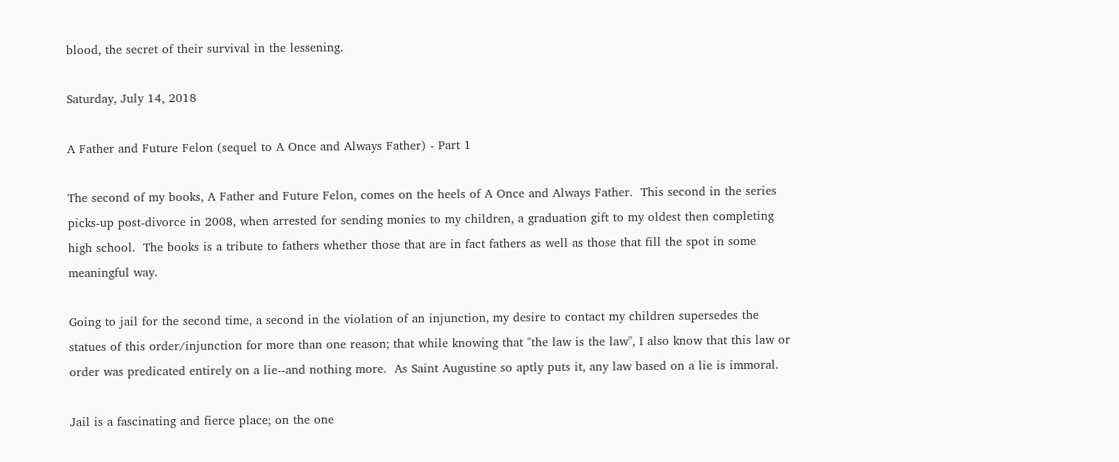blood, the secret of their survival in the lessening.

Saturday, July 14, 2018

A Father and Future Felon (sequel to A Once and Always Father) - Part 1

The second of my books, A Father and Future Felon, comes on the heels of A Once and Always Father.  This second in the series picks-up post-divorce in 2008, when arrested for sending monies to my children, a graduation gift to my oldest then completing high school.  The books is a tribute to fathers whether those that are in fact fathers as well as those that fill the spot in some meaningful way.

Going to jail for the second time, a second in the violation of an injunction, my desire to contact my children supersedes the statues of this order/injunction for more than one reason; that while knowing that "the law is the law", I also know that this law or order was predicated entirely on a lie--and nothing more.  As Saint Augustine so aptly puts it, any law based on a lie is immoral.

Jail is a fascinating and fierce place; on the one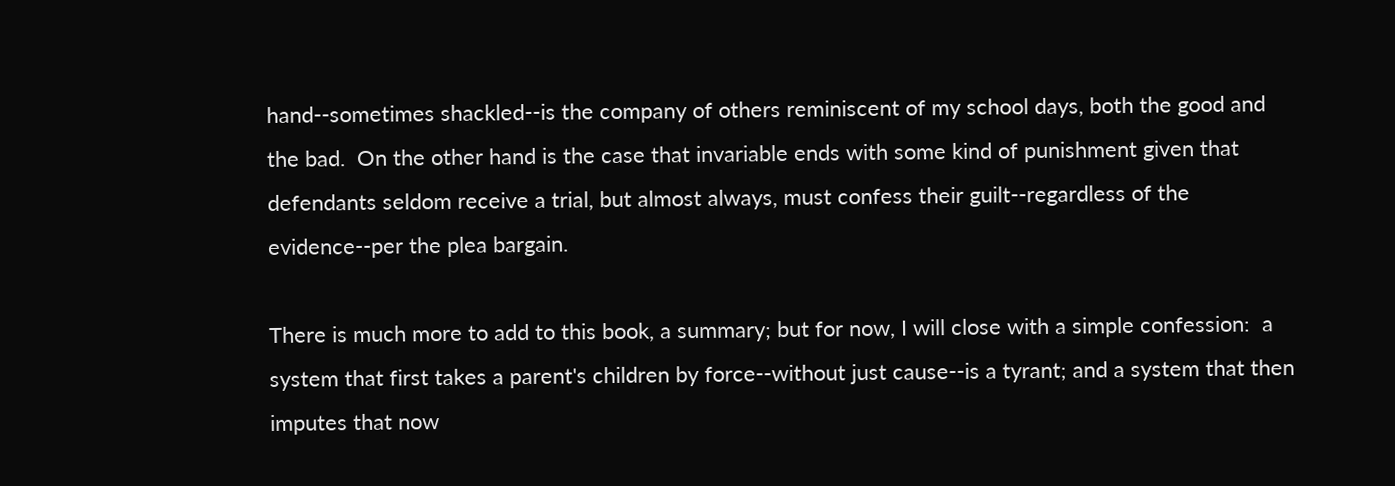hand--sometimes shackled--is the company of others reminiscent of my school days, both the good and the bad.  On the other hand is the case that invariable ends with some kind of punishment given that defendants seldom receive a trial, but almost always, must confess their guilt--regardless of the evidence--per the plea bargain.

There is much more to add to this book, a summary; but for now, I will close with a simple confession:  a system that first takes a parent's children by force--without just cause--is a tyrant; and a system that then imputes that now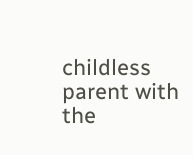childless parent with the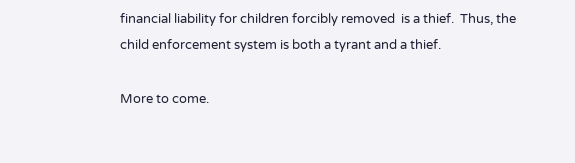financial liability for children forcibly removed  is a thief.  Thus, the child enforcement system is both a tyrant and a thief.

More to come.